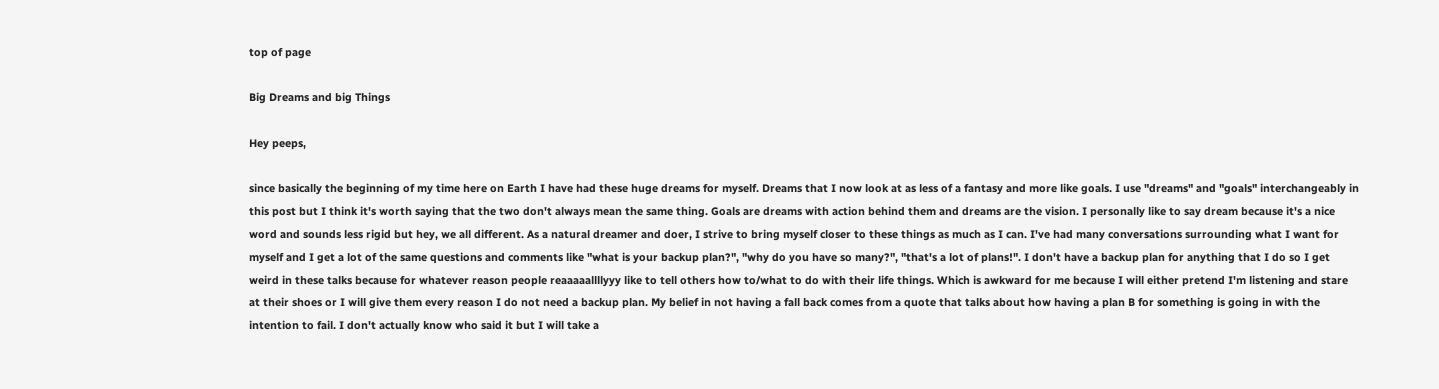top of page

Big Dreams and big Things

Hey peeps,

since basically the beginning of my time here on Earth I have had these huge dreams for myself. Dreams that I now look at as less of a fantasy and more like goals. I use "dreams" and "goals" interchangeably in this post but I think it's worth saying that the two don't always mean the same thing. Goals are dreams with action behind them and dreams are the vision. I personally like to say dream because it's a nice word and sounds less rigid but hey, we all different. As a natural dreamer and doer, I strive to bring myself closer to these things as much as I can. I've had many conversations surrounding what I want for myself and I get a lot of the same questions and comments like "what is your backup plan?", "why do you have so many?", "that's a lot of plans!". I don't have a backup plan for anything that I do so I get weird in these talks because for whatever reason people reaaaaallllyyy like to tell others how to/what to do with their life things. Which is awkward for me because I will either pretend I'm listening and stare at their shoes or I will give them every reason I do not need a backup plan. My belief in not having a fall back comes from a quote that talks about how having a plan B for something is going in with the intention to fail. I don't actually know who said it but I will take a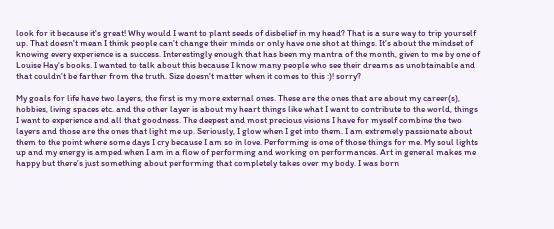look for it because it's great! Why would I want to plant seeds of disbelief in my head? That is a sure way to trip yourself up. That doesn't mean I think people can't change their minds or only have one shot at things. It's about the mindset of knowing every experience is a success. Interestingly enough that has been my mantra of the month, given to me by one of Louise Hay's books. I wanted to talk about this because I know many people who see their dreams as unobtainable and that couldn't be farther from the truth. Size doesn't matter when it comes to this :)! sorry?

My goals for life have two layers, the first is my more external ones. These are the ones that are about my career(s), hobbies, living spaces etc. and the other layer is about my heart things like what I want to contribute to the world, things I want to experience and all that goodness. The deepest and most precious visions I have for myself combine the two layers and those are the ones that light me up. Seriously, I glow when I get into them. I am extremely passionate about them to the point where some days I cry because I am so in love. Performing is one of those things for me. My soul lights up and my energy is amped when I am in a flow of performing and working on performances. Art in general makes me happy but there's just something about performing that completely takes over my body. I was born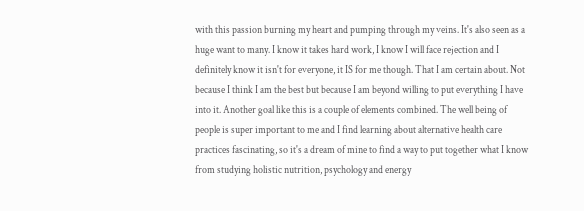with this passion burning my heart and pumping through my veins. It's also seen as a huge want to many. I know it takes hard work, I know I will face rejection and I definitely know it isn't for everyone, it IS for me though. That I am certain about. Not because I think I am the best but because I am beyond willing to put everything I have into it. Another goal like this is a couple of elements combined. The well being of people is super important to me and I find learning about alternative health care practices fascinating, so it's a dream of mine to find a way to put together what I know from studying holistic nutrition, psychology and energy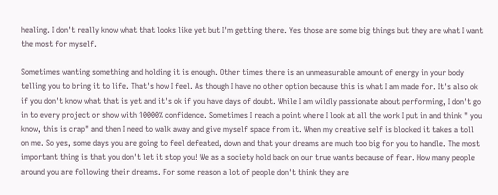healing. I don't really know what that looks like yet but I'm getting there. Yes those are some big things but they are what I want the most for myself.

Sometimes wanting something and holding it is enough. Other times there is an unmeasurable amount of energy in your body telling you to bring it to life. That's how I feel. As though I have no other option because this is what I am made for. It's also ok if you don't know what that is yet and it's ok if you have days of doubt. While I am wildly passionate about performing, I don't go in to every project or show with 10000% confidence. Sometimes I reach a point where I look at all the work I put in and think " you know, this is crap" and then I need to walk away and give myself space from it. When my creative self is blocked it takes a toll on me. So yes, some days you are going to feel defeated, down and that your dreams are much too big for you to handle. The most important thing is that you don't let it stop you! We as a society hold back on our true wants because of fear. How many people around you are following their dreams. For some reason a lot of people don't think they are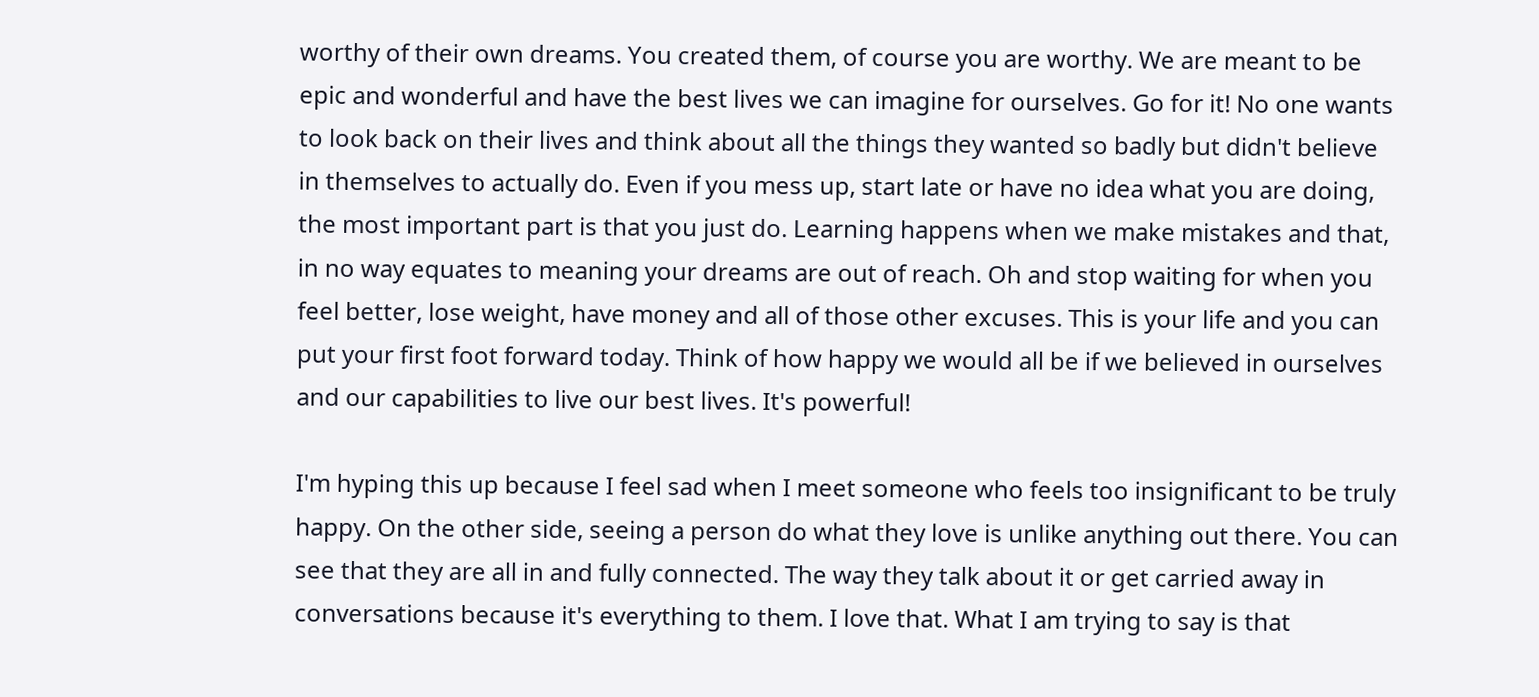worthy of their own dreams. You created them, of course you are worthy. We are meant to be epic and wonderful and have the best lives we can imagine for ourselves. Go for it! No one wants to look back on their lives and think about all the things they wanted so badly but didn't believe in themselves to actually do. Even if you mess up, start late or have no idea what you are doing, the most important part is that you just do. Learning happens when we make mistakes and that, in no way equates to meaning your dreams are out of reach. Oh and stop waiting for when you feel better, lose weight, have money and all of those other excuses. This is your life and you can put your first foot forward today. Think of how happy we would all be if we believed in ourselves and our capabilities to live our best lives. It's powerful!

I'm hyping this up because I feel sad when I meet someone who feels too insignificant to be truly happy. On the other side, seeing a person do what they love is unlike anything out there. You can see that they are all in and fully connected. The way they talk about it or get carried away in conversations because it's everything to them. I love that. What I am trying to say is that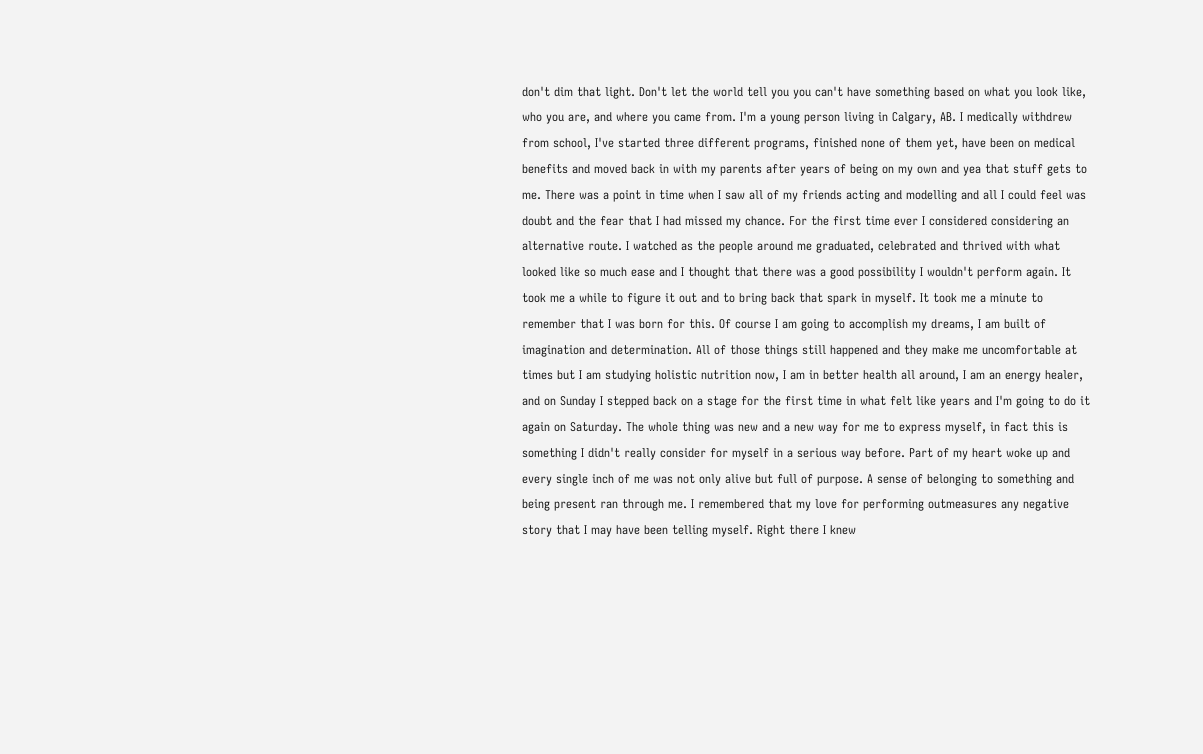don't dim that light. Don't let the world tell you you can't have something based on what you look like, who you are, and where you came from. I'm a young person living in Calgary, AB. I medically withdrew from school, I've started three different programs, finished none of them yet, have been on medical benefits and moved back in with my parents after years of being on my own and yea that stuff gets to me. There was a point in time when I saw all of my friends acting and modelling and all I could feel was doubt and the fear that I had missed my chance. For the first time ever I considered considering an alternative route. I watched as the people around me graduated, celebrated and thrived with what looked like so much ease and I thought that there was a good possibility I wouldn't perform again. It took me a while to figure it out and to bring back that spark in myself. It took me a minute to remember that I was born for this. Of course I am going to accomplish my dreams, I am built of imagination and determination. All of those things still happened and they make me uncomfortable at times but I am studying holistic nutrition now, I am in better health all around, I am an energy healer, and on Sunday I stepped back on a stage for the first time in what felt like years and I'm going to do it again on Saturday. The whole thing was new and a new way for me to express myself, in fact this is something I didn't really consider for myself in a serious way before. Part of my heart woke up and every single inch of me was not only alive but full of purpose. A sense of belonging to something and being present ran through me. I remembered that my love for performing outmeasures any negative story that I may have been telling myself. Right there I knew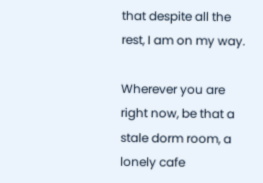that despite all the rest, I am on my way.

Wherever you are right now, be that a stale dorm room, a lonely cafe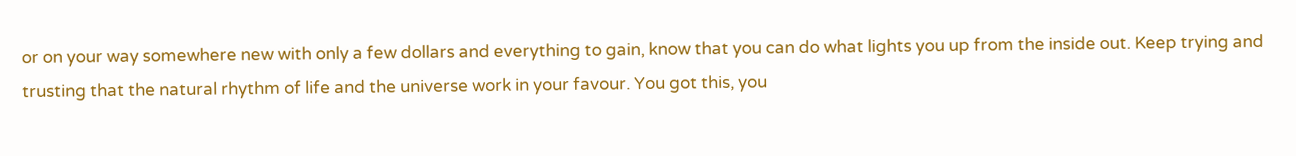or on your way somewhere new with only a few dollars and everything to gain, know that you can do what lights you up from the inside out. Keep trying and trusting that the natural rhythm of life and the universe work in your favour. You got this, you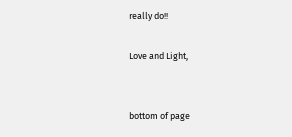really do!!

Love and Light,


bottom of page